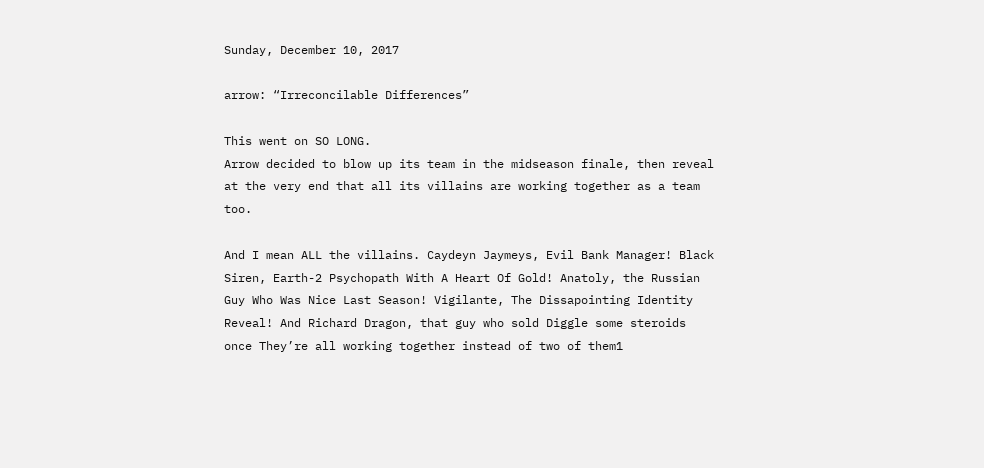Sunday, December 10, 2017

arrow: “Irreconcilable Differences”

This went on SO LONG.
Arrow decided to blow up its team in the midseason finale, then reveal at the very end that all its villains are working together as a team too.

And I mean ALL the villains. Caydeyn Jaymeys, Evil Bank Manager! Black Siren, Earth-2 Psychopath With A Heart Of Gold! Anatoly, the Russian Guy Who Was Nice Last Season! Vigilante, The Dissapointing Identity Reveal! And Richard Dragon, that guy who sold Diggle some steroids once They’re all working together instead of two of them1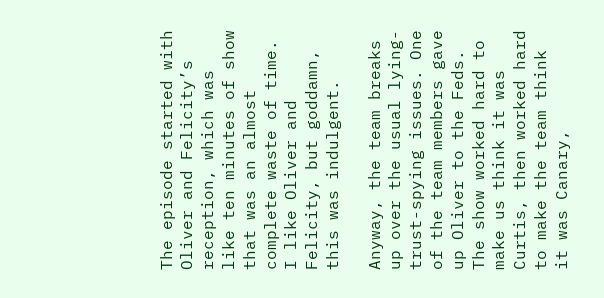The episode started with Oliver and Felicity’s reception, which was like ten minutes of show that was an almost complete waste of time. I like Oliver and Felicity, but goddamn, this was indulgent.

Anyway, the team breaks up over the usual lying-trust-spying issues. One of the team members gave up Oliver to the Feds. The show worked hard to make us think it was Curtis, then worked hard to make the team think it was Canary,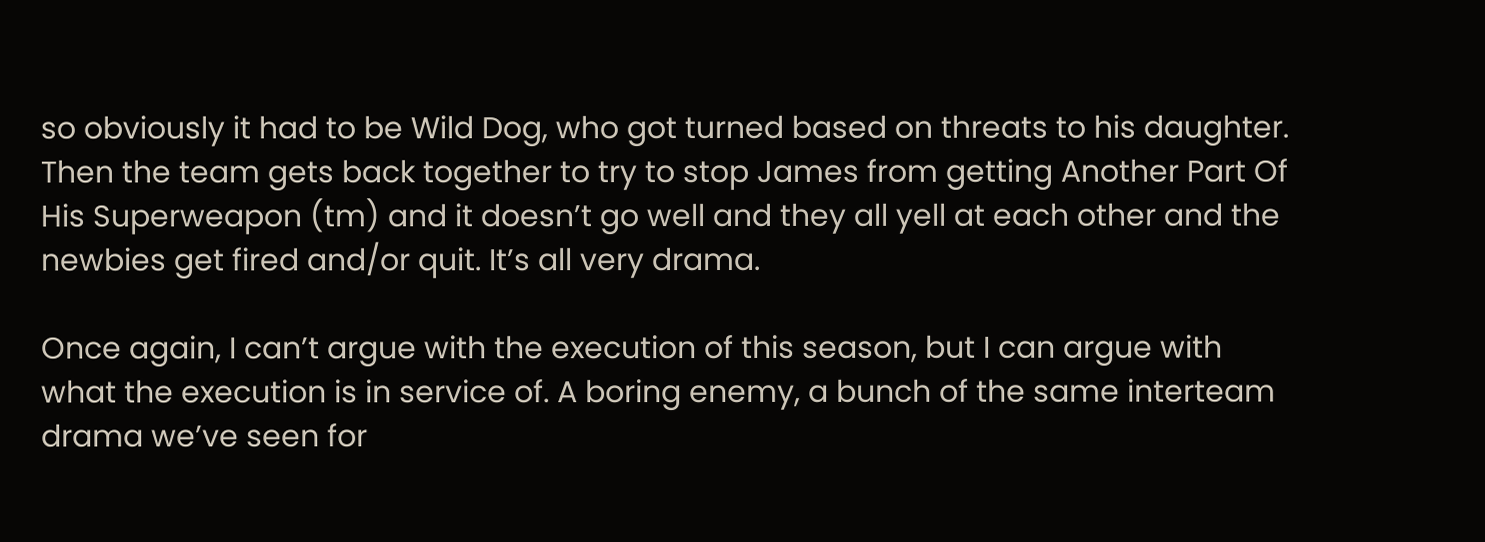so obviously it had to be Wild Dog, who got turned based on threats to his daughter. Then the team gets back together to try to stop James from getting Another Part Of His Superweapon (tm) and it doesn’t go well and they all yell at each other and the newbies get fired and/or quit. It’s all very drama.

Once again, I can’t argue with the execution of this season, but I can argue with what the execution is in service of. A boring enemy, a bunch of the same interteam drama we’ve seen for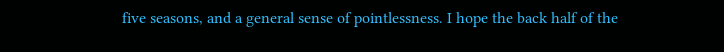five seasons, and a general sense of pointlessness. I hope the back half of the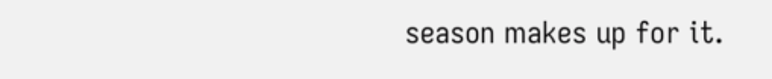season makes up for it.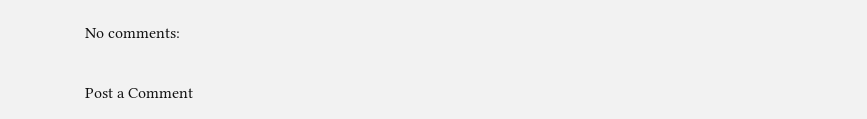No comments:

Post a Comment